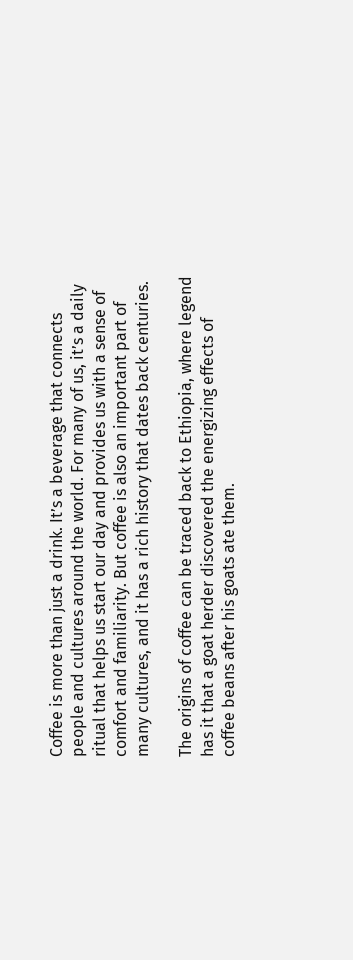Coffee is more than just a drink. It’s a beverage that connects people and cultures around the world. For many of us, it’s a daily ritual that helps us start our day and provides us with a sense of comfort and familiarity. But coffee is also an important part of many cultures, and it has a rich history that dates back centuries.

The origins of coffee can be traced back to Ethiopia, where legend has it that a goat herder discovered the energizing effects of coffee beans after his goats ate them.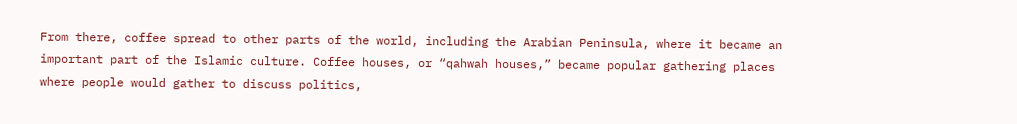From there, coffee spread to other parts of the world, including the Arabian Peninsula, where it became an important part of the Islamic culture. Coffee houses, or “qahwah houses,” became popular gathering places where people would gather to discuss politics,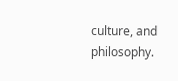culture, and philosophy.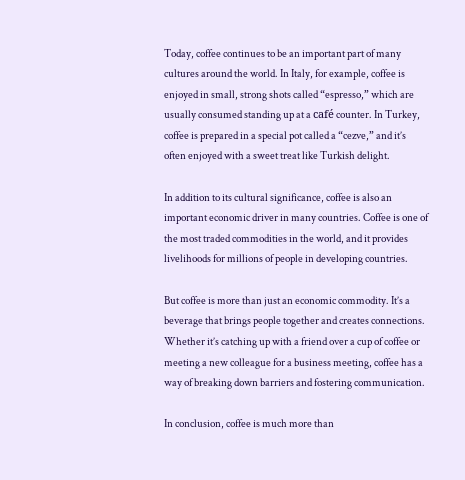Today, coffee continues to be an important part of many cultures around the world. In Italy, for example, coffee is enjoyed in small, strong shots called “espresso,” which are usually consumed standing up at a café counter. In Turkey, coffee is prepared in a special pot called a “cezve,” and it’s often enjoyed with a sweet treat like Turkish delight.

In addition to its cultural significance, coffee is also an important economic driver in many countries. Coffee is one of the most traded commodities in the world, and it provides livelihoods for millions of people in developing countries.

But coffee is more than just an economic commodity. It’s a beverage that brings people together and creates connections. Whether it’s catching up with a friend over a cup of coffee or meeting a new colleague for a business meeting, coffee has a way of breaking down barriers and fostering communication.

In conclusion, coffee is much more than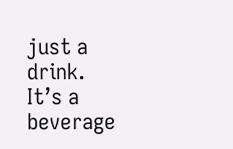just a drink. It’s a beverage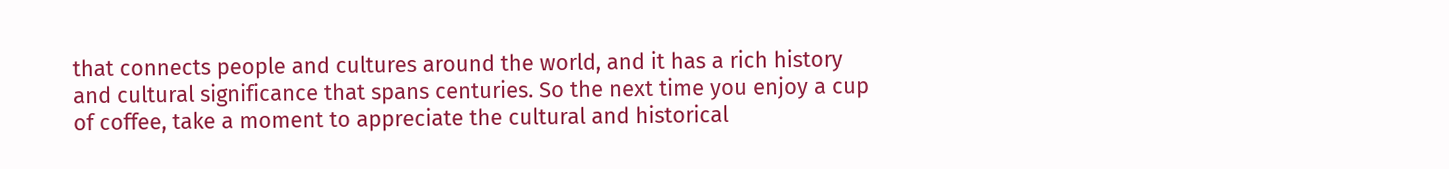that connects people and cultures around the world, and it has a rich history and cultural significance that spans centuries. So the next time you enjoy a cup of coffee, take a moment to appreciate the cultural and historical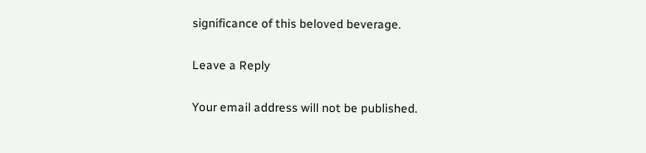significance of this beloved beverage.

Leave a Reply

Your email address will not be published.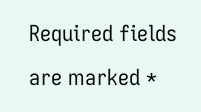Required fields are marked *